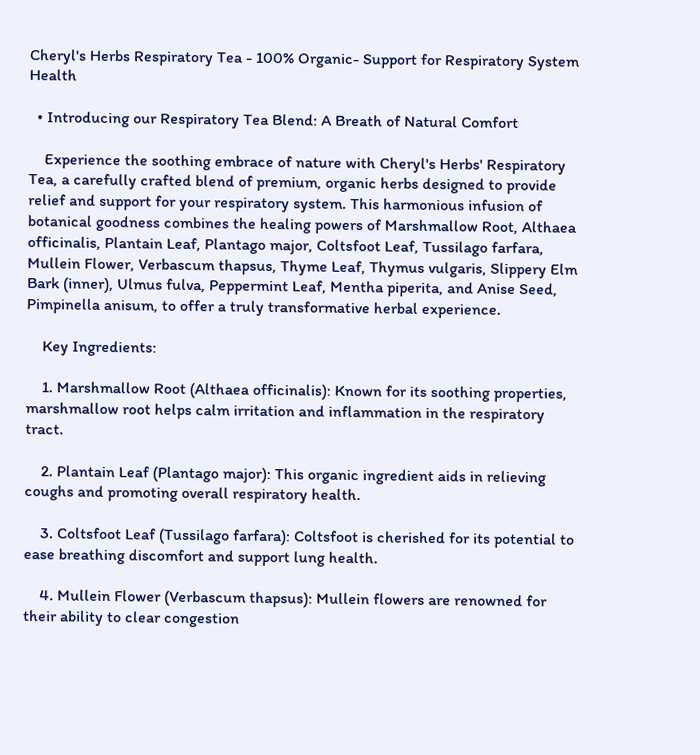Cheryl's Herbs Respiratory Tea - 100% Organic- Support for Respiratory System Health

  • Introducing our Respiratory Tea Blend: A Breath of Natural Comfort

    Experience the soothing embrace of nature with Cheryl's Herbs' Respiratory Tea, a carefully crafted blend of premium, organic herbs designed to provide relief and support for your respiratory system. This harmonious infusion of botanical goodness combines the healing powers of Marshmallow Root, Althaea officinalis, Plantain Leaf, Plantago major, Coltsfoot Leaf, Tussilago farfara, Mullein Flower, Verbascum thapsus, Thyme Leaf, Thymus vulgaris, Slippery Elm Bark (inner), Ulmus fulva, Peppermint Leaf, Mentha piperita, and Anise Seed, Pimpinella anisum, to offer a truly transformative herbal experience.

    Key Ingredients:

    1. Marshmallow Root (Althaea officinalis): Known for its soothing properties, marshmallow root helps calm irritation and inflammation in the respiratory tract.

    2. Plantain Leaf (Plantago major): This organic ingredient aids in relieving coughs and promoting overall respiratory health.

    3. Coltsfoot Leaf (Tussilago farfara): Coltsfoot is cherished for its potential to ease breathing discomfort and support lung health.

    4. Mullein Flower (Verbascum thapsus): Mullein flowers are renowned for their ability to clear congestion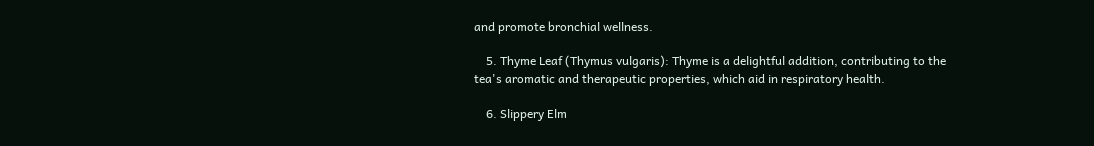and promote bronchial wellness.

    5. Thyme Leaf (Thymus vulgaris): Thyme is a delightful addition, contributing to the tea's aromatic and therapeutic properties, which aid in respiratory health.

    6. Slippery Elm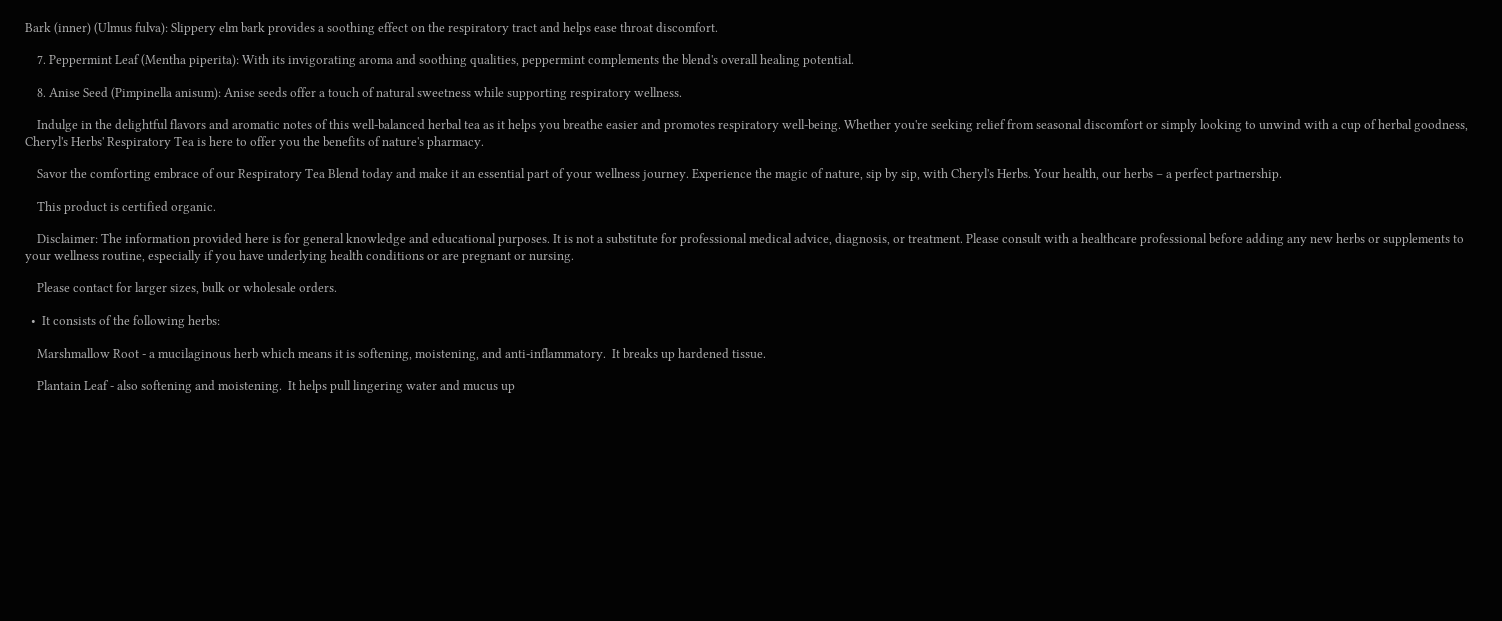Bark (inner) (Ulmus fulva): Slippery elm bark provides a soothing effect on the respiratory tract and helps ease throat discomfort.

    7. Peppermint Leaf (Mentha piperita): With its invigorating aroma and soothing qualities, peppermint complements the blend's overall healing potential.

    8. Anise Seed (Pimpinella anisum): Anise seeds offer a touch of natural sweetness while supporting respiratory wellness.

    Indulge in the delightful flavors and aromatic notes of this well-balanced herbal tea as it helps you breathe easier and promotes respiratory well-being. Whether you're seeking relief from seasonal discomfort or simply looking to unwind with a cup of herbal goodness, Cheryl's Herbs' Respiratory Tea is here to offer you the benefits of nature's pharmacy.

    Savor the comforting embrace of our Respiratory Tea Blend today and make it an essential part of your wellness journey. Experience the magic of nature, sip by sip, with Cheryl's Herbs. Your health, our herbs – a perfect partnership.

    This product is certified organic.

    Disclaimer: The information provided here is for general knowledge and educational purposes. It is not a substitute for professional medical advice, diagnosis, or treatment. Please consult with a healthcare professional before adding any new herbs or supplements to your wellness routine, especially if you have underlying health conditions or are pregnant or nursing.

    Please contact for larger sizes, bulk or wholesale orders.

  •  It consists of the following herbs:

    Marshmallow Root - a mucilaginous herb which means it is softening, moistening, and anti-inflammatory.  It breaks up hardened tissue.

    Plantain Leaf - also softening and moistening.  It helps pull lingering water and mucus up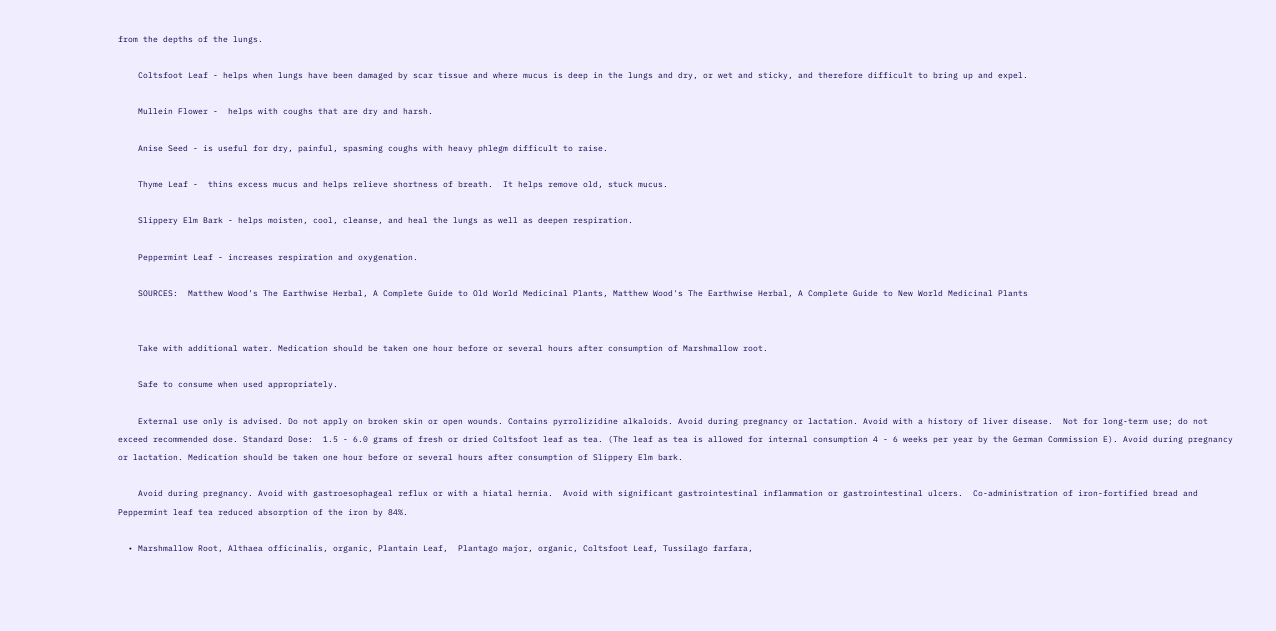from the depths of the lungs.

    Coltsfoot Leaf - helps when lungs have been damaged by scar tissue and where mucus is deep in the lungs and dry, or wet and sticky, and therefore difficult to bring up and expel.

    Mullein Flower -  helps with coughs that are dry and harsh.

    Anise Seed - is useful for dry, painful, spasming coughs with heavy phlegm difficult to raise.

    Thyme Leaf -  thins excess mucus and helps relieve shortness of breath.  It helps remove old, stuck mucus.

    Slippery Elm Bark - helps moisten, cool, cleanse, and heal the lungs as well as deepen respiration.

    Peppermint Leaf - increases respiration and oxygenation.

    SOURCES:  Matthew Wood's The Earthwise Herbal, A Complete Guide to Old World Medicinal Plants, Matthew Wood's The Earthwise Herbal, A Complete Guide to New World Medicinal Plants


    Take with additional water. Medication should be taken one hour before or several hours after consumption of Marshmallow root.

    Safe to consume when used appropriately.

    External use only is advised. Do not apply on broken skin or open wounds. Contains pyrrolizidine alkaloids. Avoid during pregnancy or lactation. Avoid with a history of liver disease.  Not for long-term use; do not exceed recommended dose. Standard Dose:  1.5 - 6.0 grams of fresh or dried Coltsfoot leaf as tea. (The leaf as tea is allowed for internal consumption 4 - 6 weeks per year by the German Commission E). Avoid during pregnancy or lactation. Medication should be taken one hour before or several hours after consumption of Slippery Elm bark.

    Avoid during pregnancy. Avoid with gastroesophageal reflux or with a hiatal hernia.  Avoid with significant gastrointestinal inflammation or gastrointestinal ulcers.  Co-administration of iron-fortified bread and Peppermint leaf tea reduced absorption of the iron by 84%.

  • Marshmallow Root, Althaea officinalis, organic, Plantain Leaf,  Plantago major, organic, Coltsfoot Leaf, Tussilago farfara,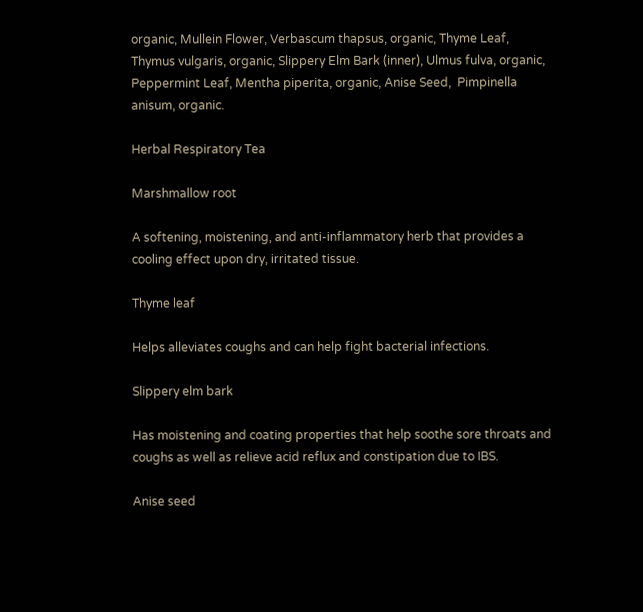organic, Mullein Flower, Verbascum thapsus, organic, Thyme Leaf, Thymus vulgaris, organic, Slippery Elm Bark (inner), Ulmus fulva, organic, Peppermint Leaf, Mentha piperita, organic, Anise Seed,  Pimpinella anisum, organic.

Herbal Respiratory Tea

Marshmallow root

A softening, moistening, and anti-inflammatory herb that provides a cooling effect upon dry, irritated tissue.

Thyme leaf

Helps alleviates coughs and can help fight bacterial infections.

Slippery elm bark

Has moistening and coating properties that help soothe sore throats and coughs as well as relieve acid reflux and constipation due to IBS.

Anise seed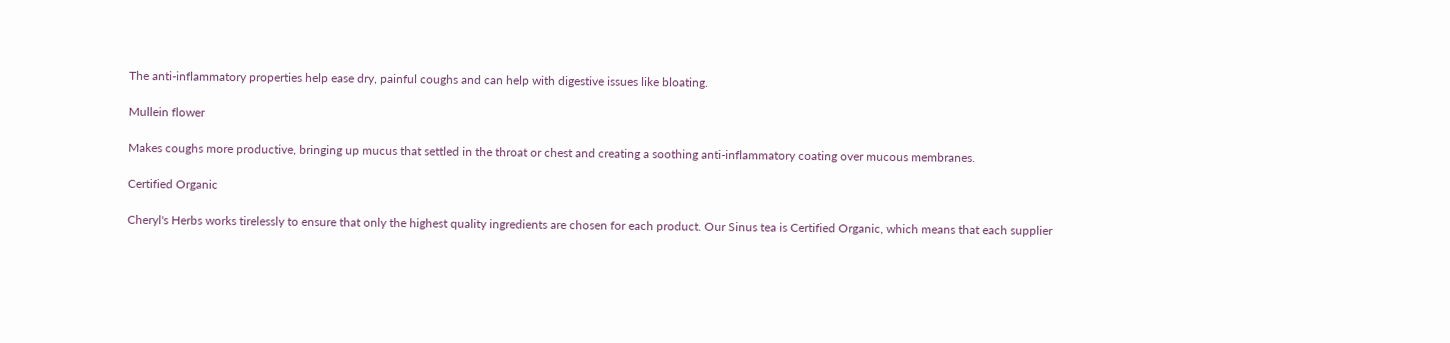The anti-inflammatory properties help ease dry, painful coughs and can help with digestive issues like bloating.

Mullein flower

Makes coughs more productive, bringing up mucus that settled in the throat or chest and creating a soothing anti-inflammatory coating over mucous membranes.

Certified Organic

Cheryl's Herbs works tirelessly to ensure that only the highest quality ingredients are chosen for each product. Our Sinus tea is Certified Organic, which means that each supplier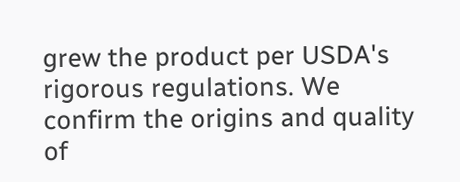grew the product per USDA's rigorous regulations. We confirm the origins and quality of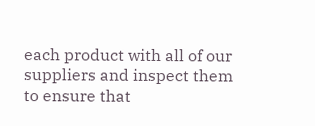each product with all of our suppliers and inspect them to ensure that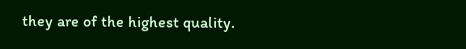they are of the highest quality.